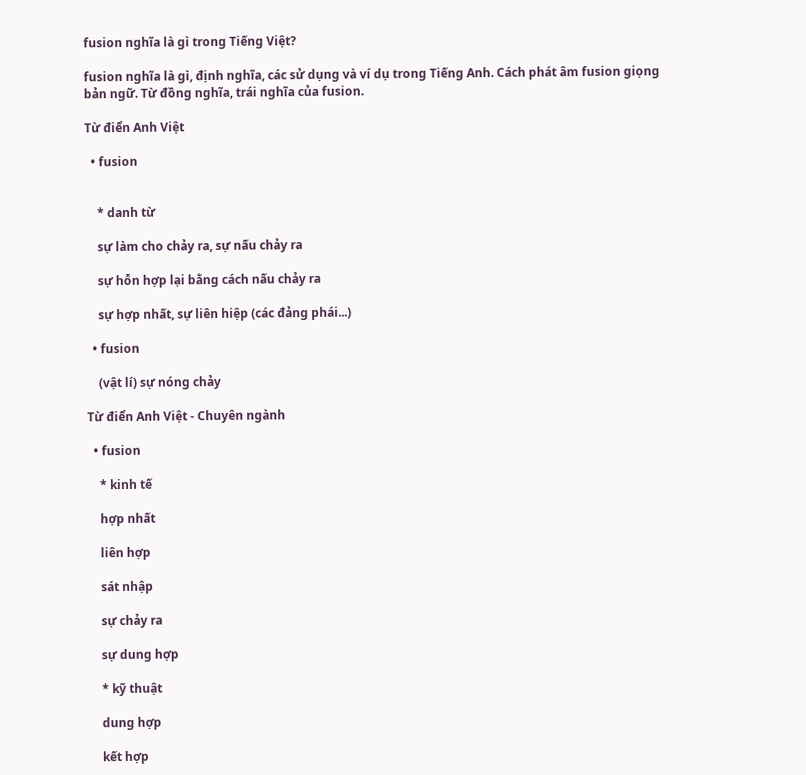fusion nghĩa là gì trong Tiếng Việt?

fusion nghĩa là gì, định nghĩa, các sử dụng và ví dụ trong Tiếng Anh. Cách phát âm fusion giọng bản ngữ. Từ đồng nghĩa, trái nghĩa của fusion.

Từ điển Anh Việt

  • fusion


    * danh từ

    sự làm cho chảy ra, sự nấu chảy ra

    sự hỗn hợp lại bằng cách nấu chảy ra

    sự hợp nhất, sự liên hiệp (các đảng phái...)

  • fusion

    (vật lí) sự nóng chảy

Từ điển Anh Việt - Chuyên ngành

  • fusion

    * kinh tế

    hợp nhất

    liên hợp

    sát nhập

    sự chảy ra

    sự dung hợp

    * kỹ thuật

    dung hợp

    kết hợp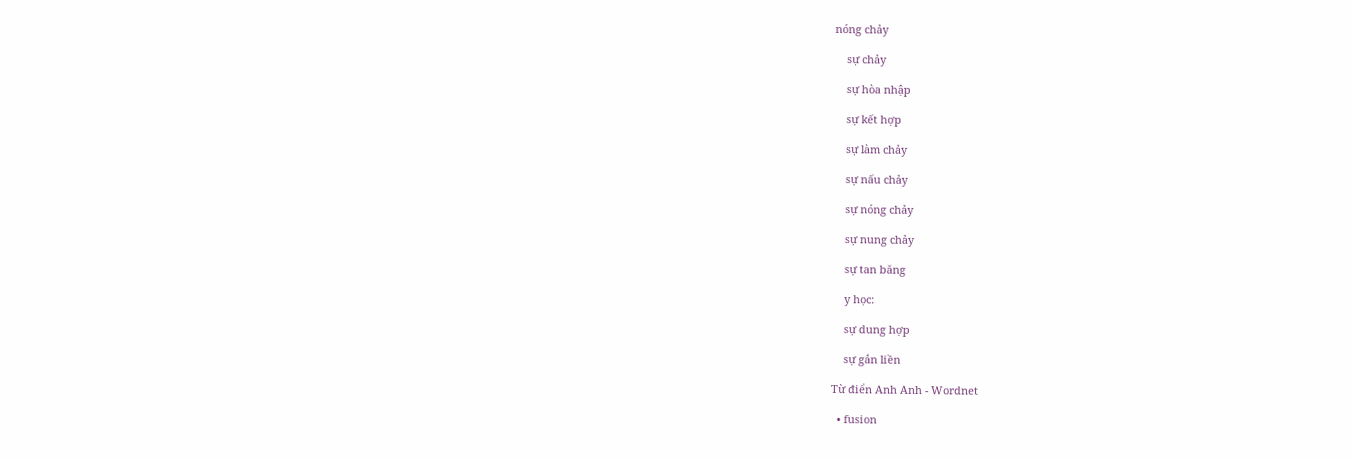nóng chảy

    sự chảy

    sự hòa nhập

    sự kết hợp

    sự làm chảy

    sự nấu chảy

    sự nóng chảy

    sự nung chảy

    sự tan băng

    y học:

    sự dung hợp

    sự gắn liền

Từ điển Anh Anh - Wordnet

  • fusion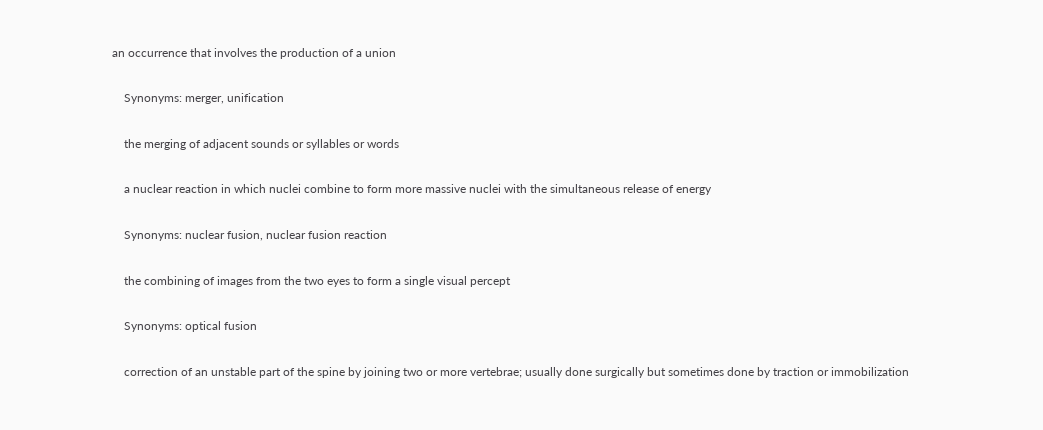an occurrence that involves the production of a union

    Synonyms: merger, unification

    the merging of adjacent sounds or syllables or words

    a nuclear reaction in which nuclei combine to form more massive nuclei with the simultaneous release of energy

    Synonyms: nuclear fusion, nuclear fusion reaction

    the combining of images from the two eyes to form a single visual percept

    Synonyms: optical fusion

    correction of an unstable part of the spine by joining two or more vertebrae; usually done surgically but sometimes done by traction or immobilization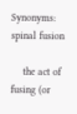Synonyms: spinal fusion

    the act of fusing (or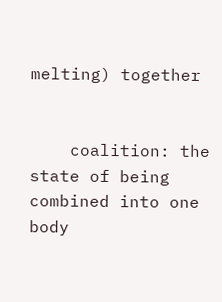melting) together


    coalition: the state of being combined into one body